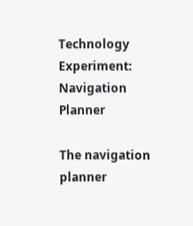Technology Experiment: Navigation Planner

The navigation planner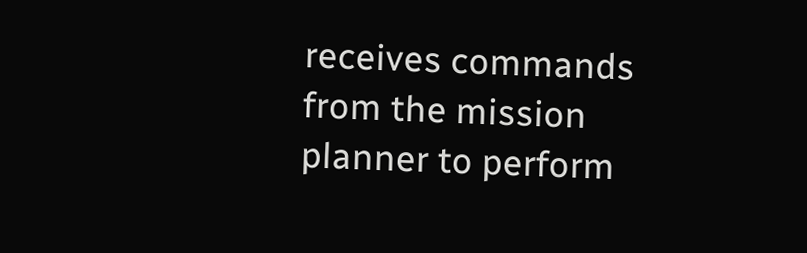receives commands from the mission planner to perform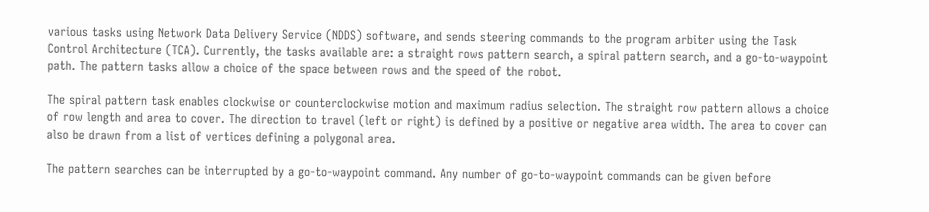various tasks using Network Data Delivery Service (NDDS) software, and sends steering commands to the program arbiter using the Task Control Architecture (TCA). Currently, the tasks available are: a straight rows pattern search, a spiral pattern search, and a go-to-waypoint path. The pattern tasks allow a choice of the space between rows and the speed of the robot.

The spiral pattern task enables clockwise or counterclockwise motion and maximum radius selection. The straight row pattern allows a choice of row length and area to cover. The direction to travel (left or right) is defined by a positive or negative area width. The area to cover can also be drawn from a list of vertices defining a polygonal area.

The pattern searches can be interrupted by a go-to-waypoint command. Any number of go-to-waypoint commands can be given before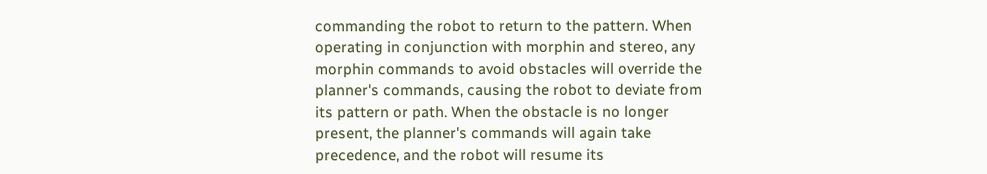commanding the robot to return to the pattern. When operating in conjunction with morphin and stereo, any morphin commands to avoid obstacles will override the planner's commands, causing the robot to deviate from its pattern or path. When the obstacle is no longer present, the planner's commands will again take precedence, and the robot will resume its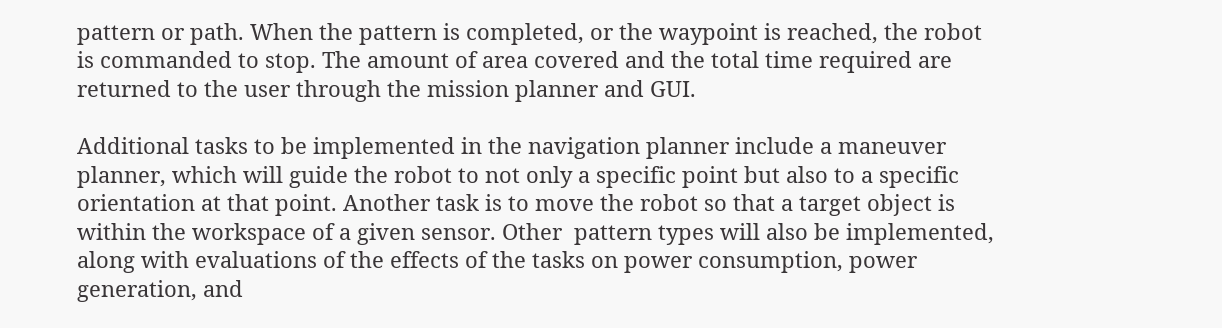pattern or path. When the pattern is completed, or the waypoint is reached, the robot is commanded to stop. The amount of area covered and the total time required are returned to the user through the mission planner and GUI.

Additional tasks to be implemented in the navigation planner include a maneuver planner, which will guide the robot to not only a specific point but also to a specific orientation at that point. Another task is to move the robot so that a target object is within the workspace of a given sensor. Other  pattern types will also be implemented, along with evaluations of the effects of the tasks on power consumption, power generation, and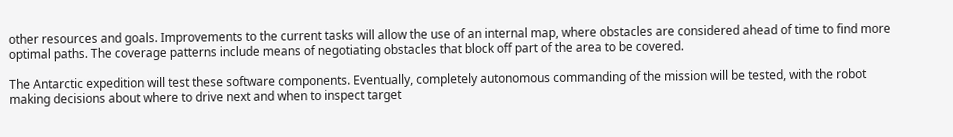other resources and goals. Improvements to the current tasks will allow the use of an internal map, where obstacles are considered ahead of time to find more optimal paths. The coverage patterns include means of negotiating obstacles that block off part of the area to be covered.

The Antarctic expedition will test these software components. Eventually, completely autonomous commanding of the mission will be tested, with the robot making decisions about where to drive next and when to inspect target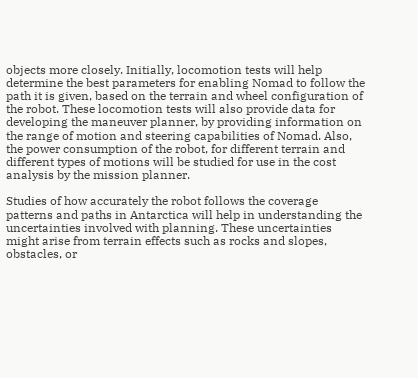objects more closely. Initially, locomotion tests will help determine the best parameters for enabling Nomad to follow the path it is given, based on the terrain and wheel configuration of the robot. These locomotion tests will also provide data for developing the maneuver planner, by providing information on  the range of motion and steering capabilities of Nomad. Also, the power consumption of the robot, for different terrain and different types of motions will be studied for use in the cost analysis by the mission planner.

Studies of how accurately the robot follows the coverage patterns and paths in Antarctica will help in understanding the uncertainties involved with planning. These uncertainties might arise from terrain effects such as rocks and slopes, obstacles, or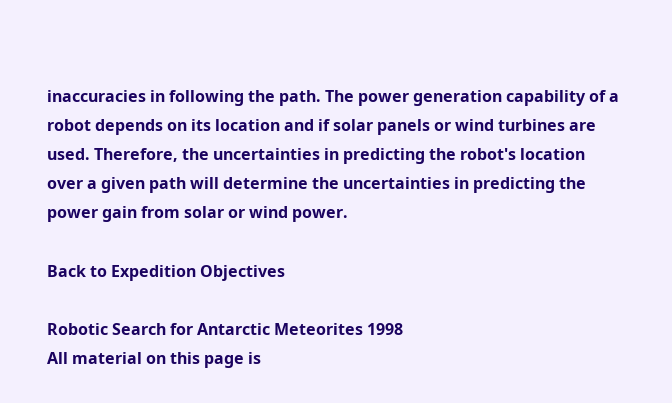inaccuracies in following the path. The power generation capability of a robot depends on its location and if solar panels or wind turbines are used. Therefore, the uncertainties in predicting the robot's location over a given path will determine the uncertainties in predicting the power gain from solar or wind power.

Back to Expedition Objectives

Robotic Search for Antarctic Meteorites 1998
All material on this page is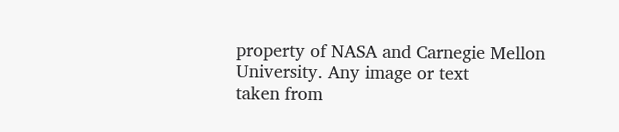property of NASA and Carnegie Mellon University. Any image or text
taken from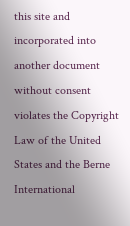this site and incorporated into another document without consent violates the Copyright
Law of the United States and the Berne International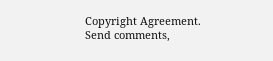Copyright Agreement.
Send comments,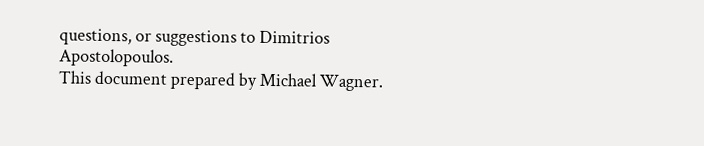questions, or suggestions to Dimitrios Apostolopoulos.
This document prepared by Michael Wagner.